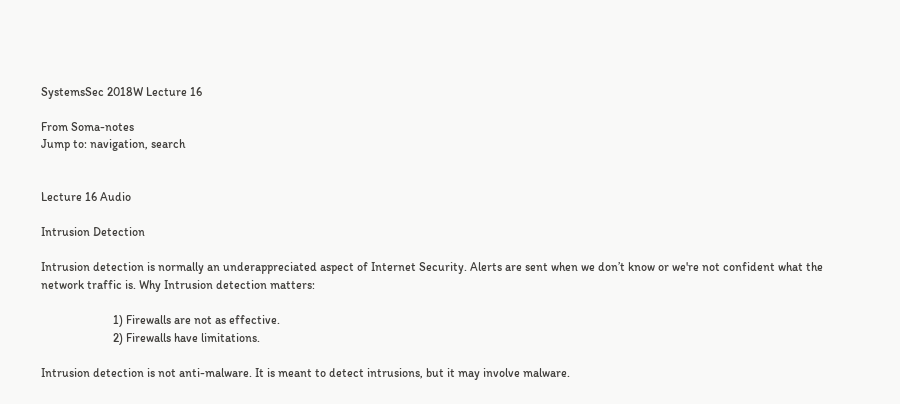SystemsSec 2018W Lecture 16

From Soma-notes
Jump to: navigation, search


Lecture 16 Audio

Intrusion Detection

Intrusion detection is normally an underappreciated aspect of Internet Security. Alerts are sent when we don’t know or we're not confident what the network traffic is. Why Intrusion detection matters:

                        1) Firewalls are not as effective.
                        2) Firewalls have limitations.

Intrusion detection is not anti-malware. It is meant to detect intrusions, but it may involve malware.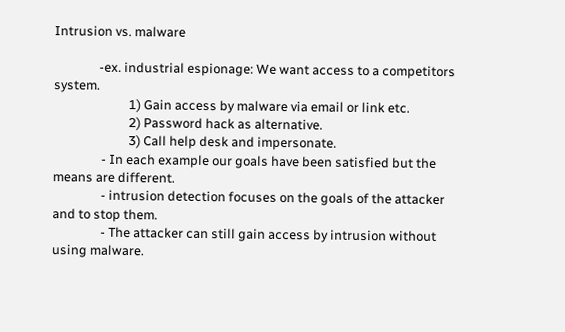Intrusion vs. malware

               -ex. industrial espionage: We want access to a competitors system.
                         1) Gain access by malware via email or link etc.
                         2) Password hack as alternative.
                         3) Call help desk and impersonate.
                - In each example our goals have been satisfied but the means are different.
                - intrusion detection focuses on the goals of the attacker and to stop them.
                - The attacker can still gain access by intrusion without using malware.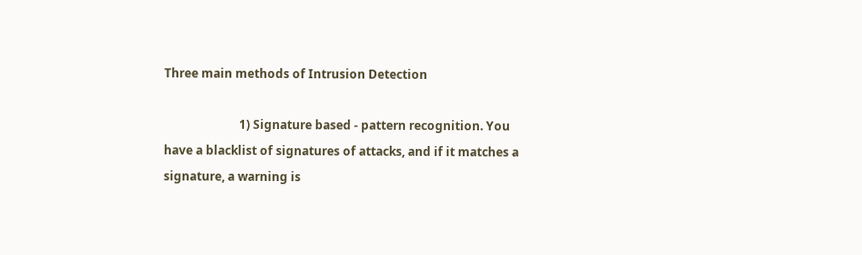Three main methods of Intrusion Detection

                         1) Signature based - pattern recognition. You have a blacklist of signatures of attacks, and if it matches a signature, a warning is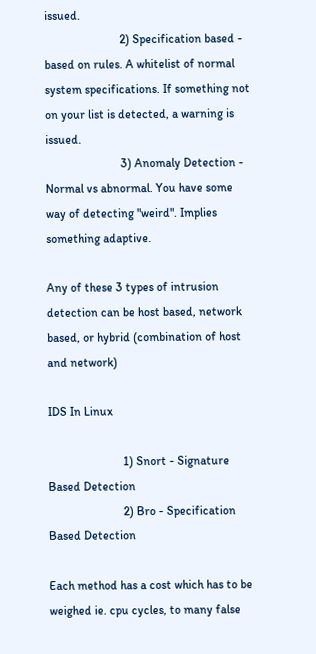issued.
                         2) Specification based - based on rules. A whitelist of normal system specifications. If something not on your list is detected, a warning is issued.
                         3) Anomaly Detection - Normal vs abnormal. You have some way of detecting "weird". Implies something adaptive.

Any of these 3 types of intrusion detection can be host based, network based, or hybrid (combination of host and network)

IDS In Linux

                         1) Snort - Signature Based Detection
                         2) Bro - Specification Based Detection

Each method has a cost which has to be weighed ie. cpu cycles, to many false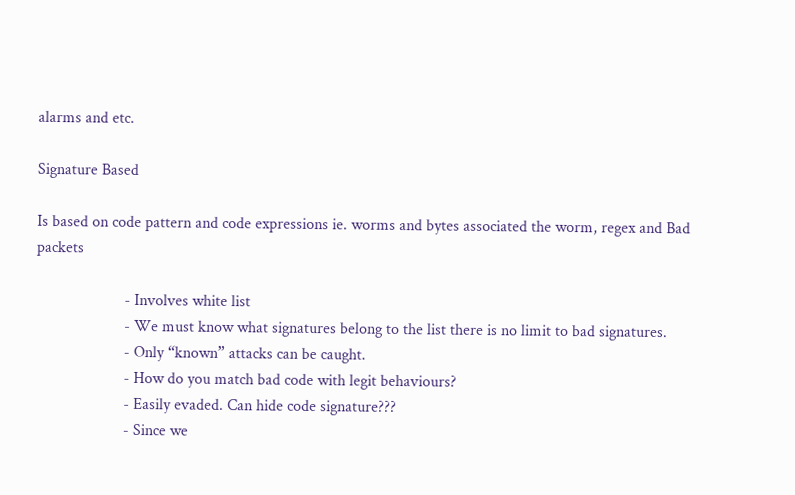alarms and etc.

Signature Based

Is based on code pattern and code expressions ie. worms and bytes associated the worm, regex and Bad packets

                      - Involves white list
                      - We must know what signatures belong to the list there is no limit to bad signatures.
                      - Only “known” attacks can be caught.
                      - How do you match bad code with legit behaviours?
                      - Easily evaded. Can hide code signature???
                      - Since we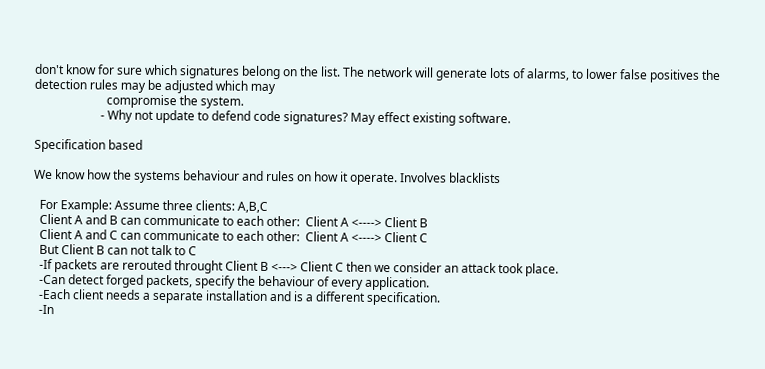don't know for sure which signatures belong on the list. The network will generate lots of alarms, to lower false positives the detection rules may be adjusted which may
                        compromise the system.
                      - Why not update to defend code signatures? May effect existing software.

Specification based

We know how the systems behaviour and rules on how it operate. Involves blacklists

  For Example: Assume three clients: A,B,C
  Client A and B can communicate to each other:  Client A <----> Client B
  Client A and C can communicate to each other:  Client A <----> Client C
  But Client B can not talk to C
  -If packets are rerouted throught Client B <---> Client C then we consider an attack took place.
  -Can detect forged packets, specify the behaviour of every application.
  -Each client needs a separate installation and is a different specification.
  -In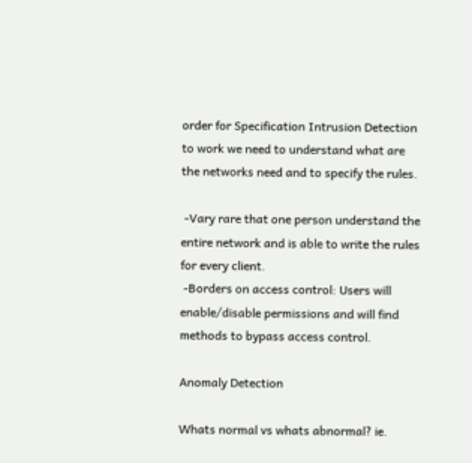order for Specification Intrusion Detection to work we need to understand what are the networks need and to specify the rules.

 -Vary rare that one person understand the entire network and is able to write the rules for every client.
 -Borders on access control: Users will enable/disable permissions and will find methods to bypass access control.

Anomaly Detection

Whats normal vs whats abnormal? ie.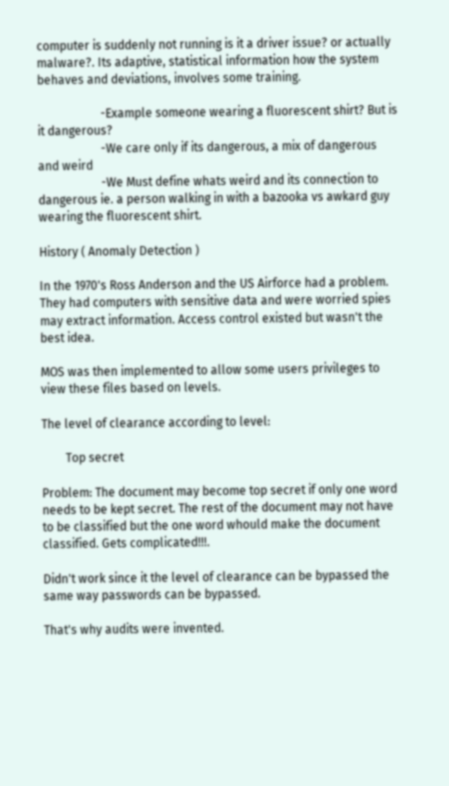computer is suddenly not running is it a driver issue? or actually malware?. Its adaptive, statistical information how the system behaves and deviations, involves some training.

                     -Example someone wearing a fluorescent shirt? But is it dangerous?
                     -We care only if its dangerous, a mix of dangerous and weird
                     -We Must define whats weird and its connection to dangerous ie. a person walking in with a bazooka vs awkard guy wearing the fluorescent shirt.

History ( Anomaly Detection )

In the 1970's Ross Anderson and the US Airforce had a problem. They had computers with sensitive data and were worried spies may extract information. Access control existed but wasn't the best idea.

MOS was then implemented to allow some users privileges to view these files based on levels.

The level of clearance according to level:

        Top secret

Problem: The document may become top secret if only one word needs to be kept secret. The rest of the document may not have to be classified but the one word whould make the document classified. Gets complicated!!!.

Didn't work since it the level of clearance can be bypassed the same way passwords can be bypassed.

That's why audits were invented.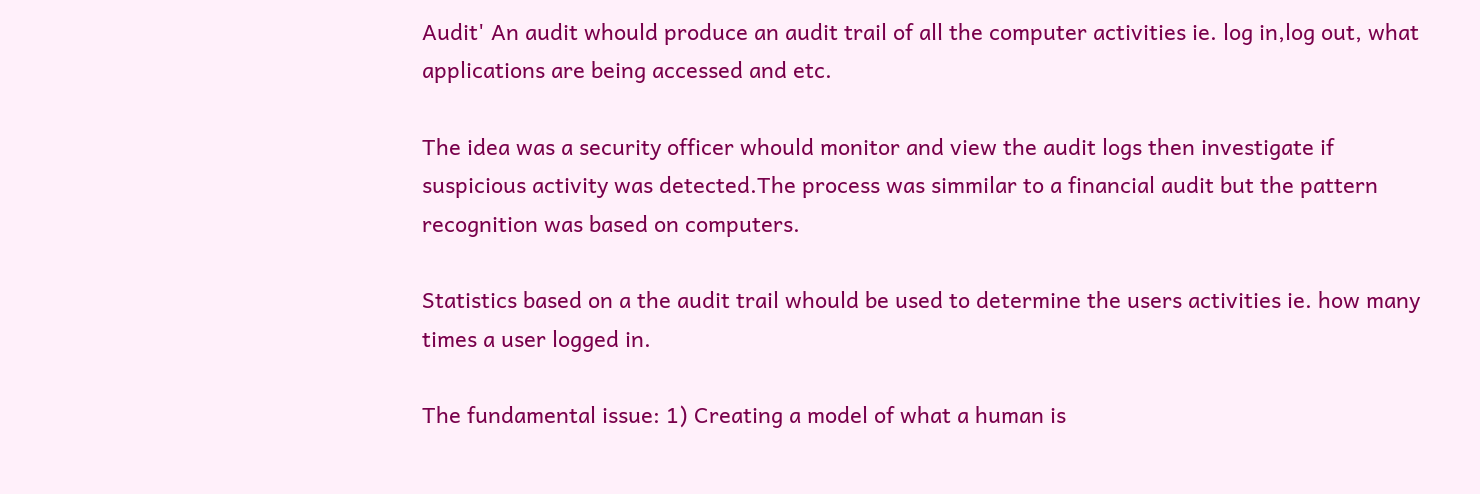Audit' An audit whould produce an audit trail of all the computer activities ie. log in,log out, what applications are being accessed and etc.

The idea was a security officer whould monitor and view the audit logs then investigate if suspicious activity was detected.The process was simmilar to a financial audit but the pattern recognition was based on computers.

Statistics based on a the audit trail whould be used to determine the users activities ie. how many times a user logged in.

The fundamental issue: 1) Creating a model of what a human is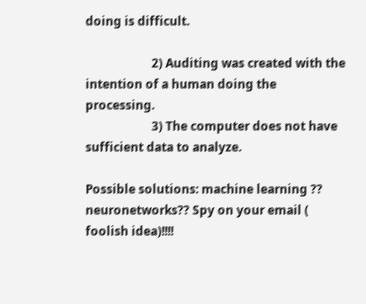doing is difficult.

                      2) Auditing was created with the intention of a human doing the processing.
                      3) The computer does not have sufficient data to analyze.

Possible solutions: machine learning ?? neuronetworks?? Spy on your email ( foolish idea)!!!!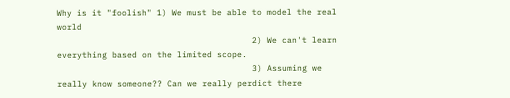Why is it "foolish" 1) We must be able to model the real world
                                       2) We can't learn everything based on the limited scope.
                                       3) Assuming we really know someone?? Can we really perdict there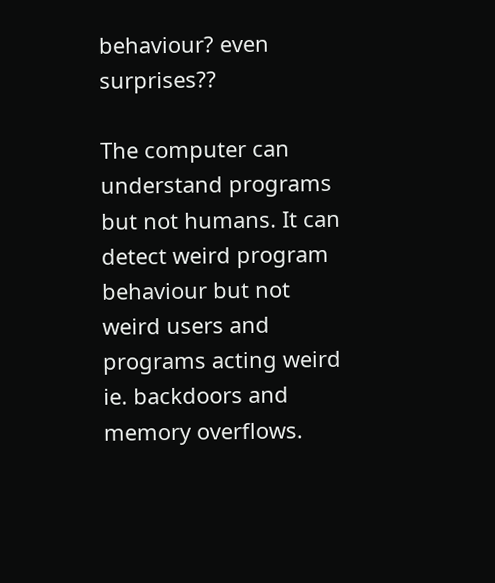behaviour? even surprises??

The computer can understand programs but not humans. It can detect weird program behaviour but not weird users and programs acting weird ie. backdoors and memory overflows.